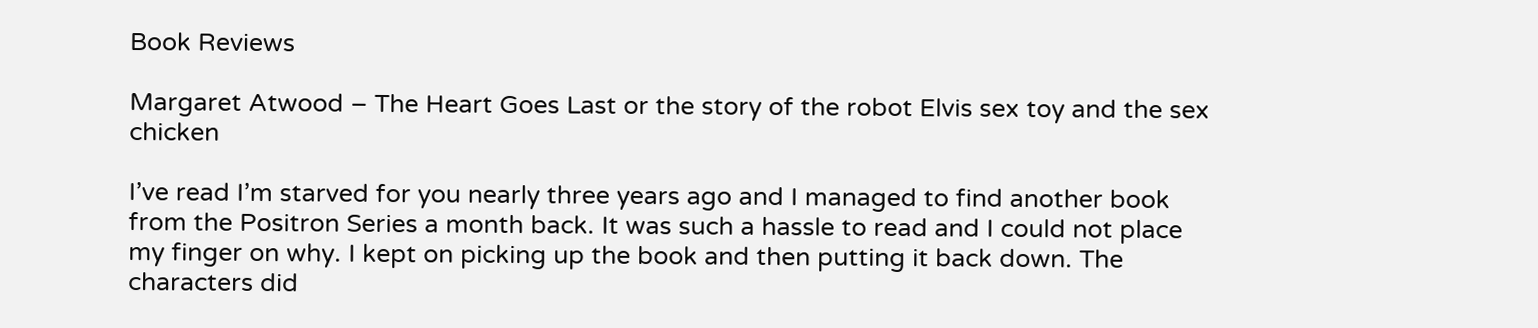Book Reviews

Margaret Atwood – The Heart Goes Last or the story of the robot Elvis sex toy and the sex chicken

I’ve read I’m starved for you nearly three years ago and I managed to find another book from the Positron Series a month back. It was such a hassle to read and I could not place my finger on why. I kept on picking up the book and then putting it back down. The characters did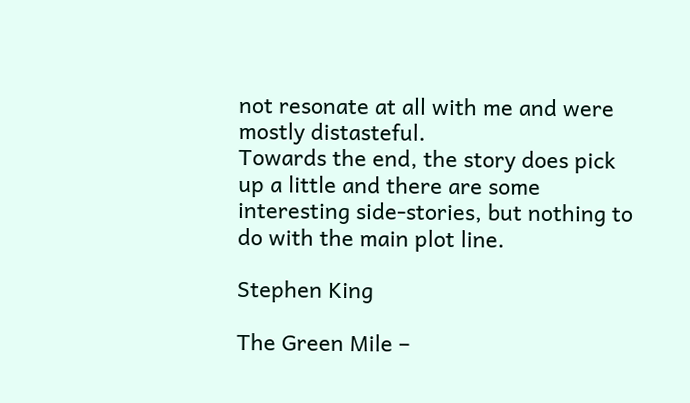not resonate at all with me and were mostly distasteful.
Towards the end, the story does pick up a little and there are some interesting side-stories, but nothing to do with the main plot line.

Stephen King

The Green Mile –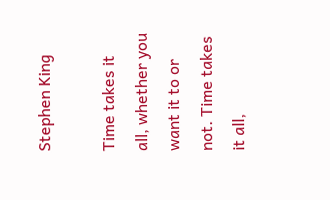Stephen King

Time takes it all, whether you want it to or not. Time takes it all,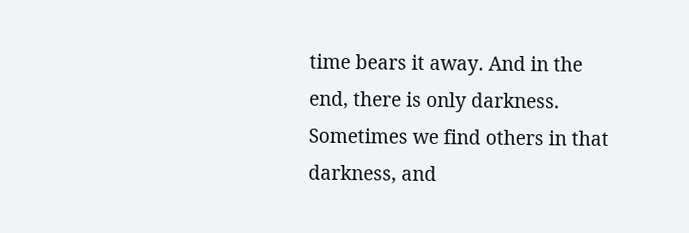time bears it away. And in the end, there is only darkness. Sometimes we find others in that darkness, and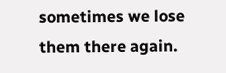sometimes we lose them there again.